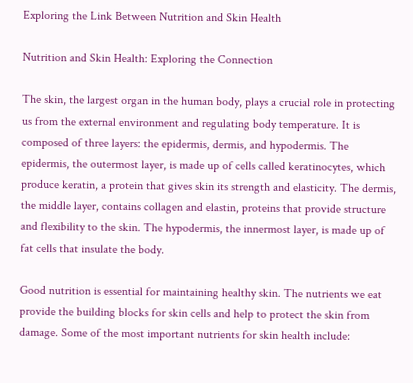Exploring the Link Between Nutrition and Skin Health

Nutrition and Skin Health: Exploring the Connection

The skin, the largest organ in the human body, plays a crucial role in protecting us from the external environment and regulating body temperature. It is composed of three layers: the epidermis, dermis, and hypodermis. The epidermis, the outermost layer, is made up of cells called keratinocytes, which produce keratin, a protein that gives skin its strength and elasticity. The dermis, the middle layer, contains collagen and elastin, proteins that provide structure and flexibility to the skin. The hypodermis, the innermost layer, is made up of fat cells that insulate the body.

Good nutrition is essential for maintaining healthy skin. The nutrients we eat provide the building blocks for skin cells and help to protect the skin from damage. Some of the most important nutrients for skin health include: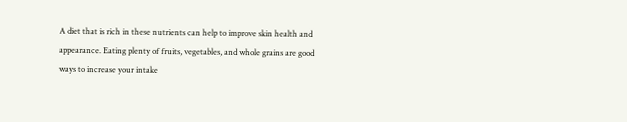A diet that is rich in these nutrients can help to improve skin health and appearance. Eating plenty of fruits, vegetables, and whole grains are good ways to increase your intake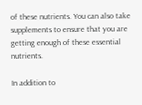of these nutrients. You can also take supplements to ensure that you are getting enough of these essential nutrients.

In addition to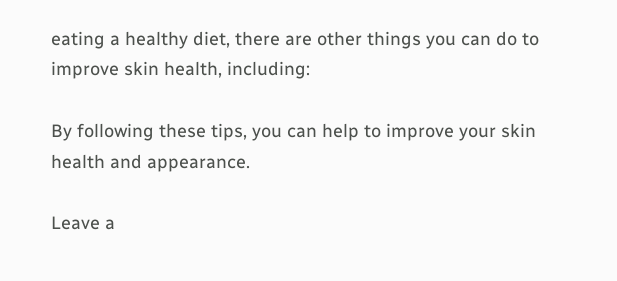eating a healthy diet, there are other things you can do to improve skin health, including:

By following these tips, you can help to improve your skin health and appearance.

Leave a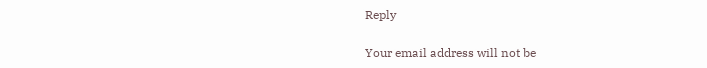Reply

Your email address will not be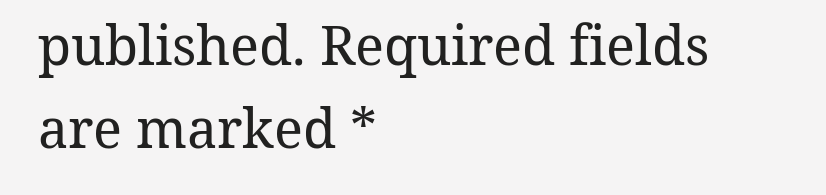published. Required fields are marked *